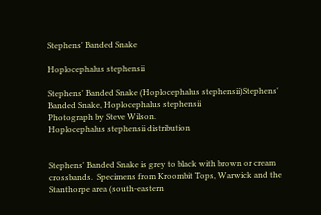Stephens' Banded Snake

Hoplocephalus stephensii

Stephens' Banded Snake (Hoplocephalus stephensii)Stephens' Banded Snake, Hoplocephalus stephensii
Photograph by Steve Wilson.
Hoplocephalus stephensii distribution


Stephens' Banded Snake is grey to black with brown or cream crossbands.  Specimens from Kroombit Tops, Warwick and the Stanthorpe area (south-eastern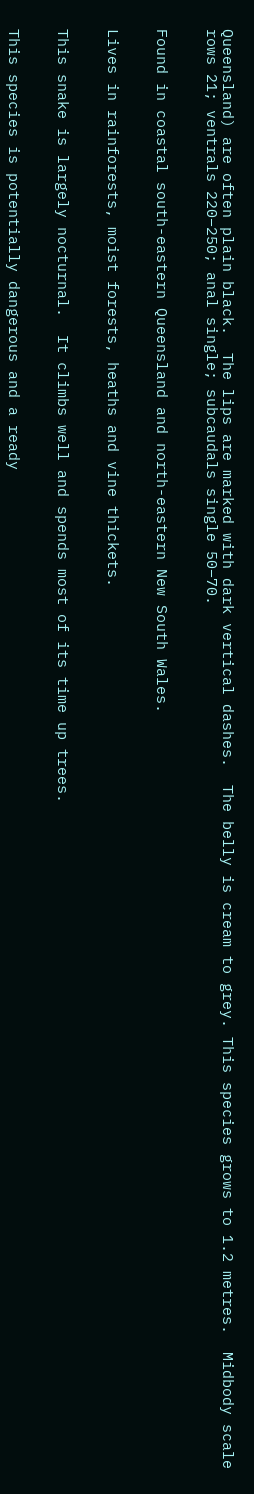Queensland) are often plain black.  The lips are marked with dark vertical dashes.  The belly is cream to grey. This species grows to 1.2 metres.  Midbody scale rows 21; ventrals 220–250; anal single; subcaudals single 50–70.


Found in coastal south-eastern Queensland and north-eastern New South Wales.


Lives in rainforests, moist forests, heaths and vine thickets.


This snake is largely nocturnal.  It climbs well and spends most of its time up trees.


This species is potentially dangerous and a ready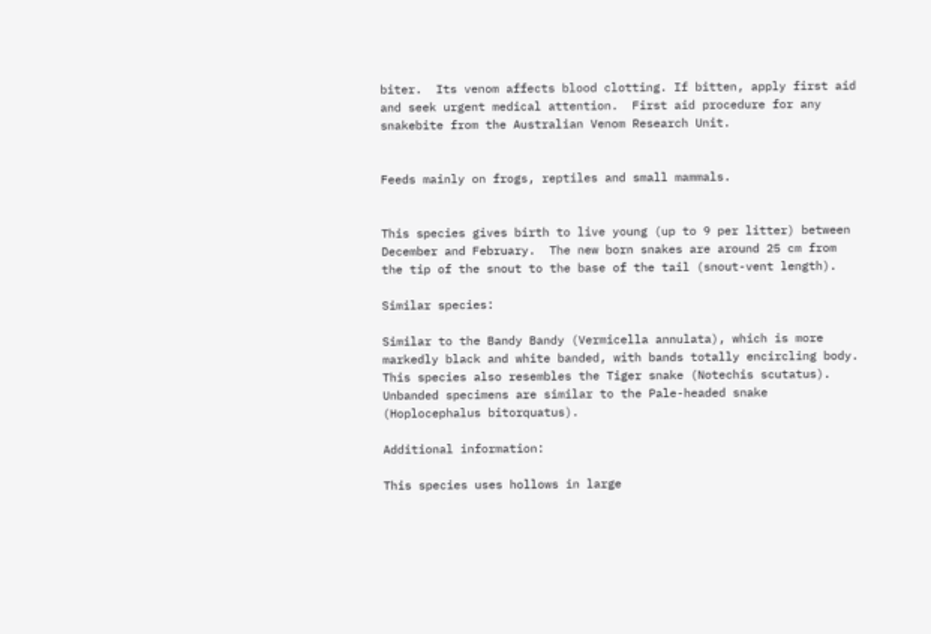biter.  Its venom affects blood clotting. If bitten, apply first aid and seek urgent medical attention.  First aid procedure for any snakebite from the Australian Venom Research Unit.


Feeds mainly on frogs, reptiles and small mammals.


This species gives birth to live young (up to 9 per litter) between December and February.  The new born snakes are around 25 cm from the tip of the snout to the base of the tail (snout-vent length).

Similar species:

Similar to the Bandy Bandy (Vermicella annulata), which is more markedly black and white banded, with bands totally encircling body.  This species also resembles the Tiger snake (Notechis scutatus).  Unbanded specimens are similar to the Pale-headed snake (Hoplocephalus bitorquatus).

Additional information:

This species uses hollows in large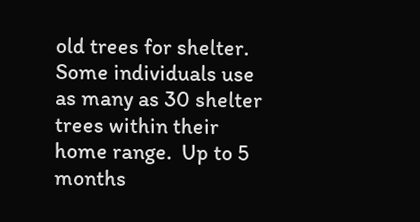old trees for shelter.  Some individuals use as many as 30 shelter trees within their home range.  Up to 5 months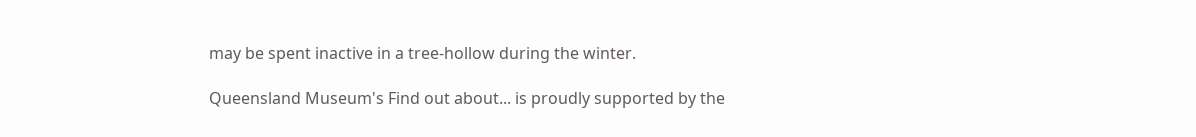may be spent inactive in a tree-hollow during the winter.

Queensland Museum's Find out about... is proudly supported by the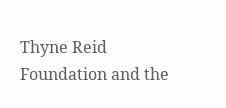Thyne Reid Foundation and the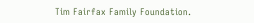Tim Fairfax Family Foundation.